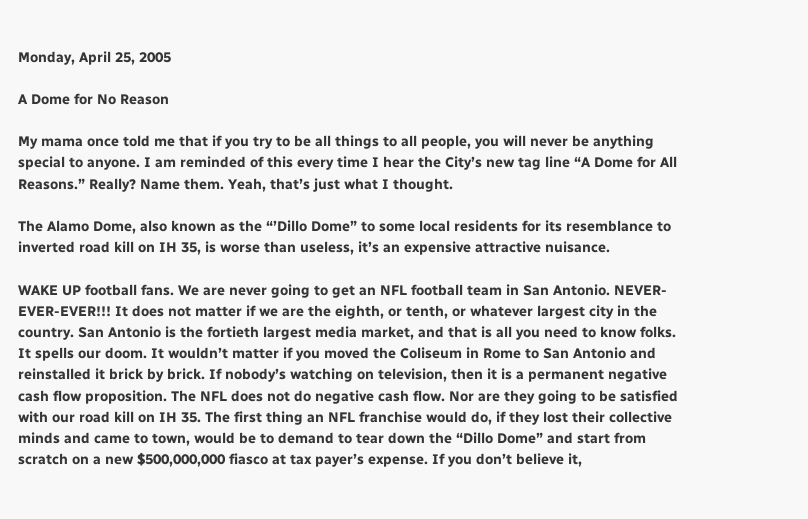Monday, April 25, 2005

A Dome for No Reason

My mama once told me that if you try to be all things to all people, you will never be anything special to anyone. I am reminded of this every time I hear the City’s new tag line “A Dome for All Reasons.” Really? Name them. Yeah, that’s just what I thought.

The Alamo Dome, also known as the “’Dillo Dome” to some local residents for its resemblance to inverted road kill on IH 35, is worse than useless, it’s an expensive attractive nuisance.

WAKE UP football fans. We are never going to get an NFL football team in San Antonio. NEVER-EVER-EVER!!! It does not matter if we are the eighth, or tenth, or whatever largest city in the country. San Antonio is the fortieth largest media market, and that is all you need to know folks. It spells our doom. It wouldn’t matter if you moved the Coliseum in Rome to San Antonio and reinstalled it brick by brick. If nobody’s watching on television, then it is a permanent negative cash flow proposition. The NFL does not do negative cash flow. Nor are they going to be satisfied with our road kill on IH 35. The first thing an NFL franchise would do, if they lost their collective minds and came to town, would be to demand to tear down the “Dillo Dome” and start from scratch on a new $500,000,000 fiasco at tax payer’s expense. If you don’t believe it,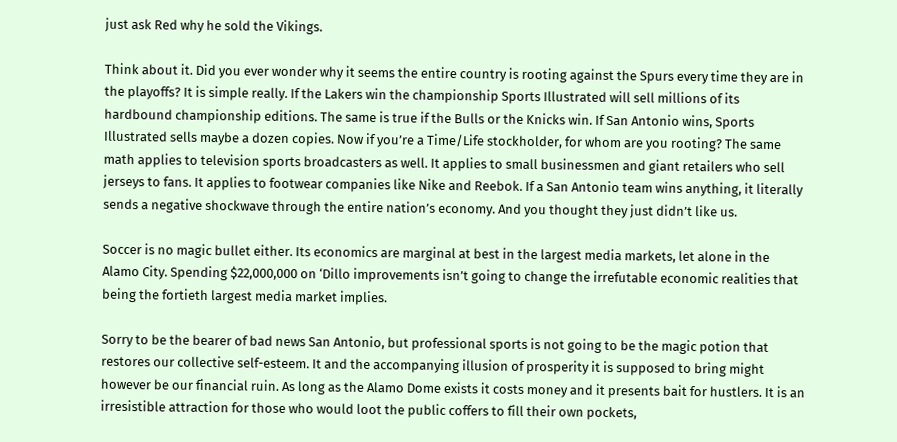just ask Red why he sold the Vikings.

Think about it. Did you ever wonder why it seems the entire country is rooting against the Spurs every time they are in the playoffs? It is simple really. If the Lakers win the championship Sports Illustrated will sell millions of its hardbound championship editions. The same is true if the Bulls or the Knicks win. If San Antonio wins, Sports Illustrated sells maybe a dozen copies. Now if you’re a Time/Life stockholder, for whom are you rooting? The same math applies to television sports broadcasters as well. It applies to small businessmen and giant retailers who sell jerseys to fans. It applies to footwear companies like Nike and Reebok. If a San Antonio team wins anything, it literally sends a negative shockwave through the entire nation’s economy. And you thought they just didn’t like us.

Soccer is no magic bullet either. Its economics are marginal at best in the largest media markets, let alone in the Alamo City. Spending $22,000,000 on ‘Dillo improvements isn’t going to change the irrefutable economic realities that being the fortieth largest media market implies.

Sorry to be the bearer of bad news San Antonio, but professional sports is not going to be the magic potion that restores our collective self-esteem. It and the accompanying illusion of prosperity it is supposed to bring might however be our financial ruin. As long as the Alamo Dome exists it costs money and it presents bait for hustlers. It is an irresistible attraction for those who would loot the public coffers to fill their own pockets,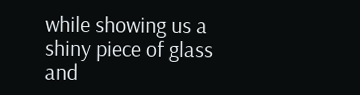while showing us a shiny piece of glass and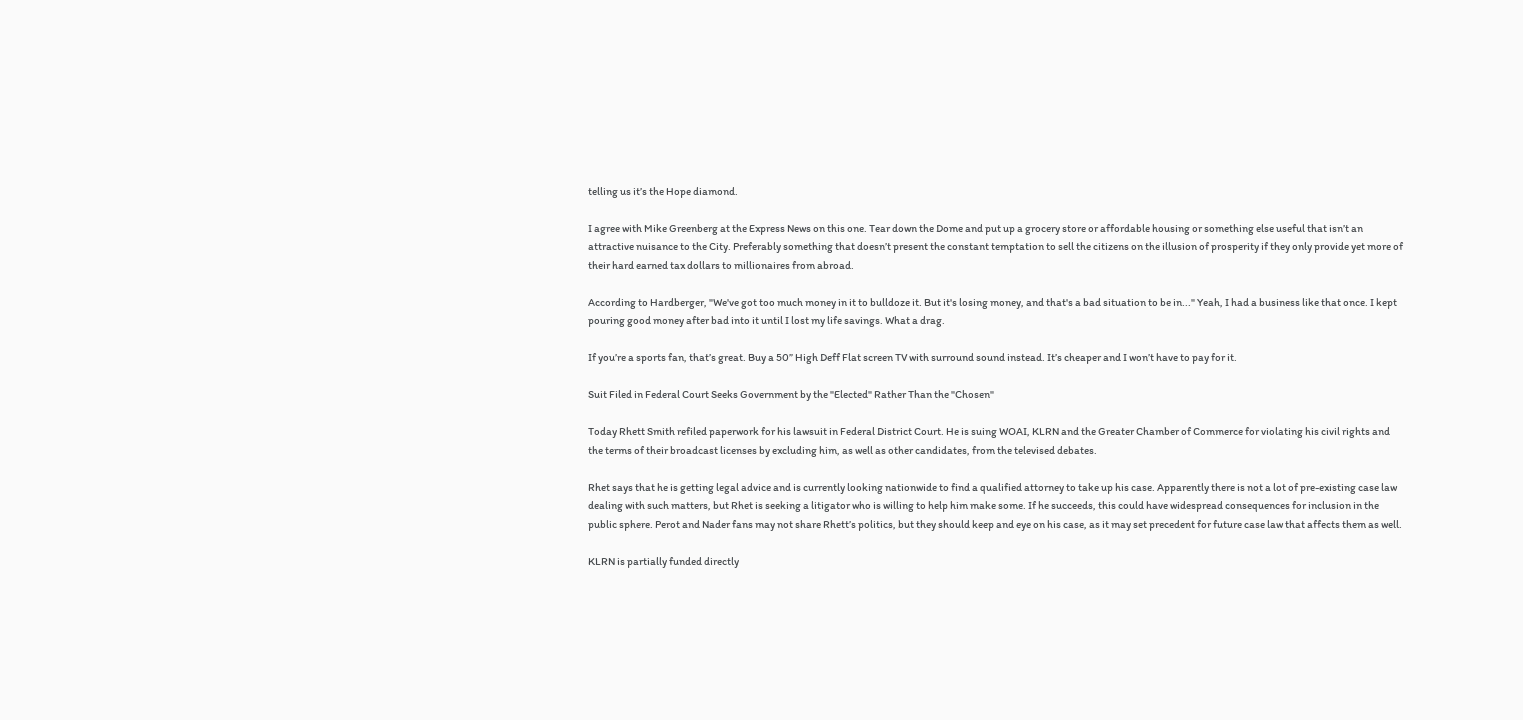telling us it’s the Hope diamond.

I agree with Mike Greenberg at the Express News on this one. Tear down the Dome and put up a grocery store or affordable housing or something else useful that isn’t an attractive nuisance to the City. Preferably something that doesn’t present the constant temptation to sell the citizens on the illusion of prosperity if they only provide yet more of their hard earned tax dollars to millionaires from abroad.

According to Hardberger, "We've got too much money in it to bulldoze it. But it's losing money, and that's a bad situation to be in..." Yeah, I had a business like that once. I kept pouring good money after bad into it until I lost my life savings. What a drag.

If you’re a sports fan, that’s great. Buy a 50” High Deff Flat screen TV with surround sound instead. It’s cheaper and I won’t have to pay for it.

Suit Filed in Federal Court Seeks Government by the "Elected" Rather Than the "Chosen"

Today Rhett Smith refiled paperwork for his lawsuit in Federal District Court. He is suing WOAI, KLRN and the Greater Chamber of Commerce for violating his civil rights and the terms of their broadcast licenses by excluding him, as well as other candidates, from the televised debates.

Rhet says that he is getting legal advice and is currently looking nationwide to find a qualified attorney to take up his case. Apparently there is not a lot of pre-existing case law dealing with such matters, but Rhet is seeking a litigator who is willing to help him make some. If he succeeds, this could have widespread consequences for inclusion in the public sphere. Perot and Nader fans may not share Rhett’s politics, but they should keep and eye on his case, as it may set precedent for future case law that affects them as well.

KLRN is partially funded directly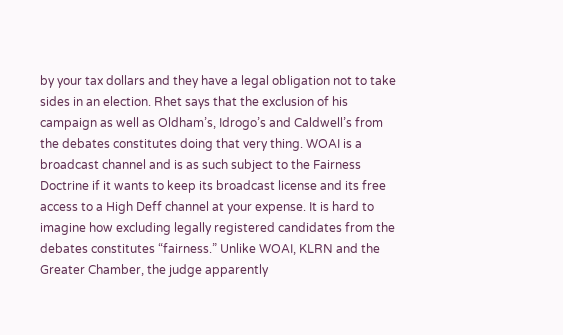by your tax dollars and they have a legal obligation not to take sides in an election. Rhet says that the exclusion of his campaign as well as Oldham’s, Idrogo’s and Caldwell’s from the debates constitutes doing that very thing. WOAI is a broadcast channel and is as such subject to the Fairness Doctrine if it wants to keep its broadcast license and its free access to a High Deff channel at your expense. It is hard to imagine how excluding legally registered candidates from the debates constitutes “fairness.” Unlike WOAI, KLRN and the Greater Chamber, the judge apparently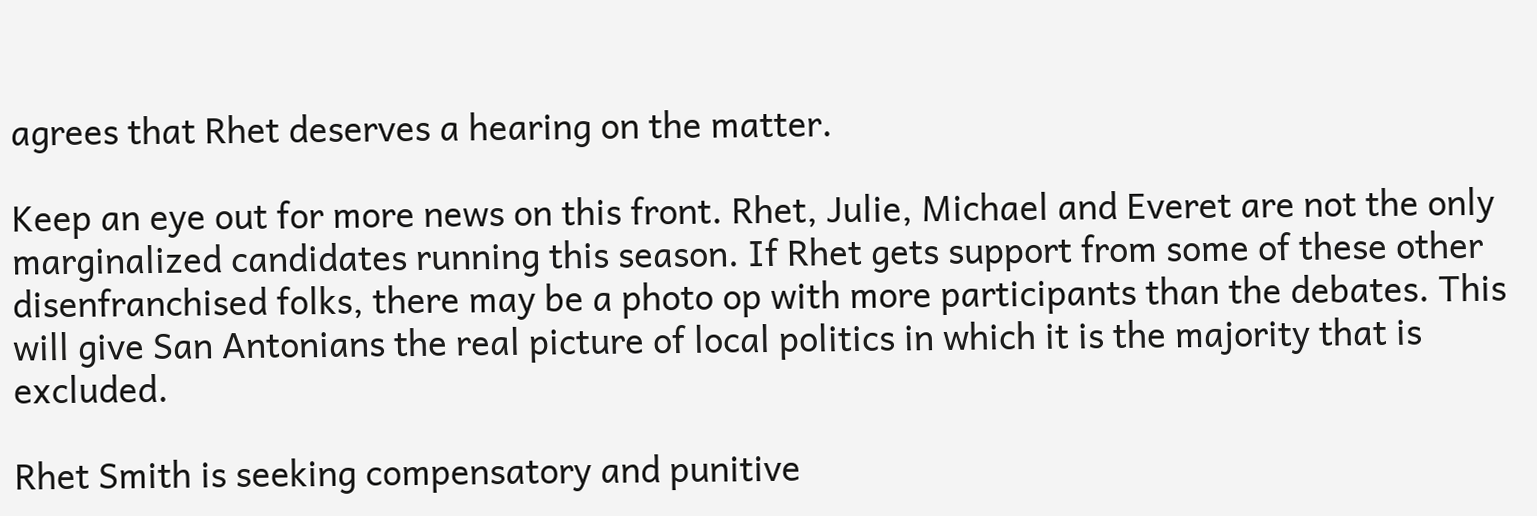agrees that Rhet deserves a hearing on the matter.

Keep an eye out for more news on this front. Rhet, Julie, Michael and Everet are not the only marginalized candidates running this season. If Rhet gets support from some of these other disenfranchised folks, there may be a photo op with more participants than the debates. This will give San Antonians the real picture of local politics in which it is the majority that is excluded.

Rhet Smith is seeking compensatory and punitive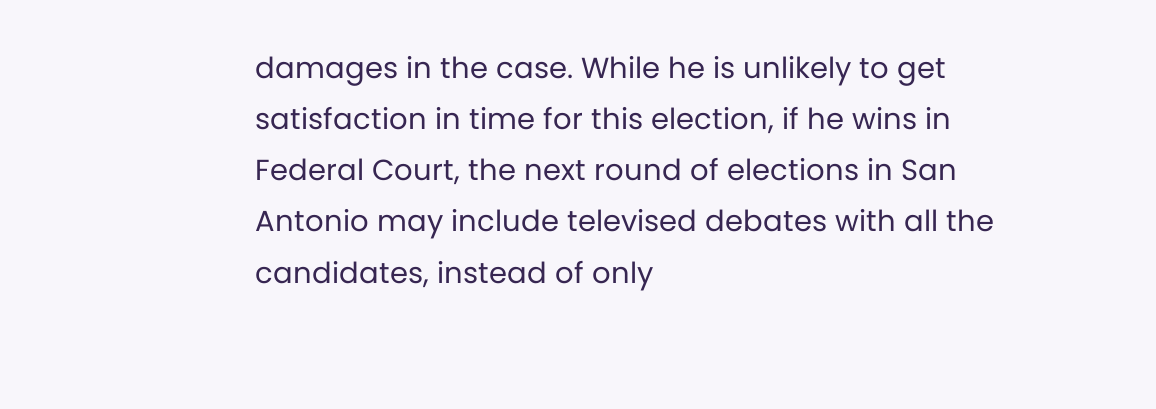damages in the case. While he is unlikely to get satisfaction in time for this election, if he wins in Federal Court, the next round of elections in San Antonio may include televised debates with all the candidates, instead of only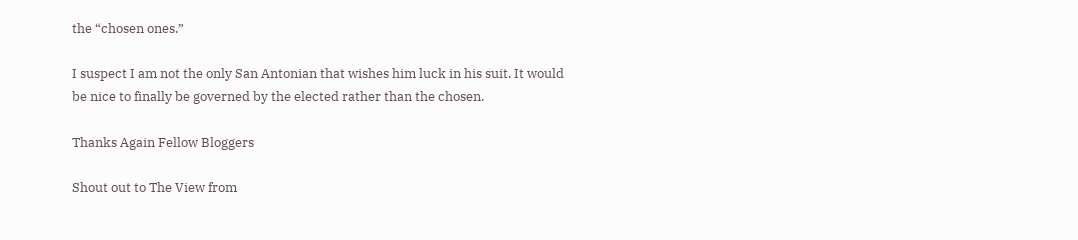the “chosen ones.”

I suspect I am not the only San Antonian that wishes him luck in his suit. It would be nice to finally be governed by the elected rather than the chosen.

Thanks Again Fellow Bloggers

Shout out to The View from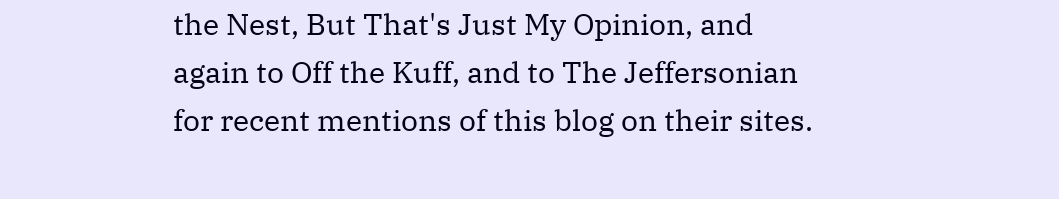the Nest, But That's Just My Opinion, and again to Off the Kuff, and to The Jeffersonian for recent mentions of this blog on their sites.